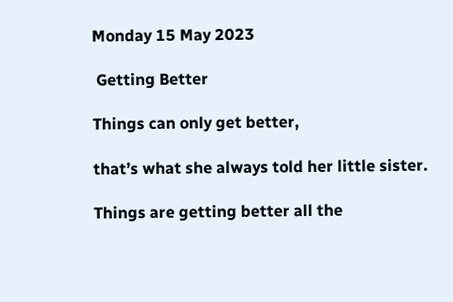Monday 15 May 2023

 Getting Better

Things can only get better,

that’s what she always told her little sister.

Things are getting better all the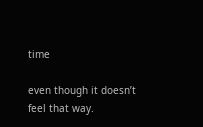time

even though it doesn’t feel that way.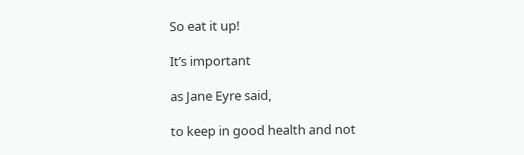So eat it up!

It’s important

as Jane Eyre said,

to keep in good health and not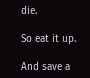die.

So eat it up.

And save a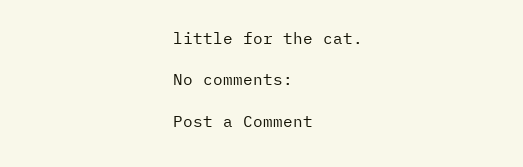little for the cat.

No comments:

Post a Comment